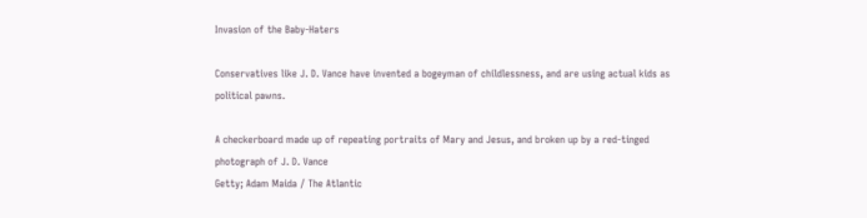Invasion of the Baby-Haters

Conservatives like J. D. Vance have invented a bogeyman of childlessness, and are using actual kids as political pawns.

A checkerboard made up of repeating portraits of Mary and Jesus, and broken up by a red-tinged photograph of J. D. Vance
Getty; Adam Maida / The Atlantic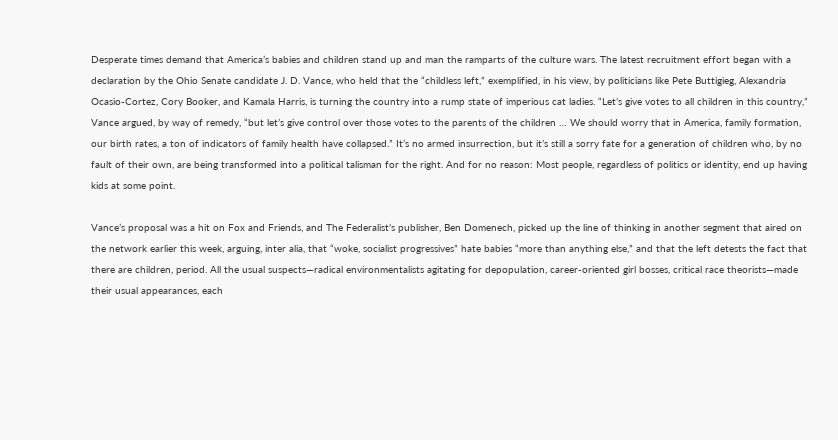Desperate times demand that America’s babies and children stand up and man the ramparts of the culture wars. The latest recruitment effort began with a declaration by the Ohio Senate candidate J. D. Vance, who held that the “childless left,” exemplified, in his view, by politicians like Pete Buttigieg, Alexandria Ocasio-Cortez, Cory Booker, and Kamala Harris, is turning the country into a rump state of imperious cat ladies. “Let’s give votes to all children in this country,” Vance argued, by way of remedy, “but let’s give control over those votes to the parents of the children … We should worry that in America, family formation, our birth rates, a ton of indicators of family health have collapsed.” It’s no armed insurrection, but it’s still a sorry fate for a generation of children who, by no fault of their own, are being transformed into a political talisman for the right. And for no reason: Most people, regardless of politics or identity, end up having kids at some point.

Vance’s proposal was a hit on Fox and Friends, and The Federalist’s publisher, Ben Domenech, picked up the line of thinking in another segment that aired on the network earlier this week, arguing, inter alia, that “woke, socialist progressives” hate babies “more than anything else,” and that the left detests the fact that there are children, period. All the usual suspects—radical environmentalists agitating for depopulation, career-oriented girl bosses, critical race theorists—made their usual appearances, each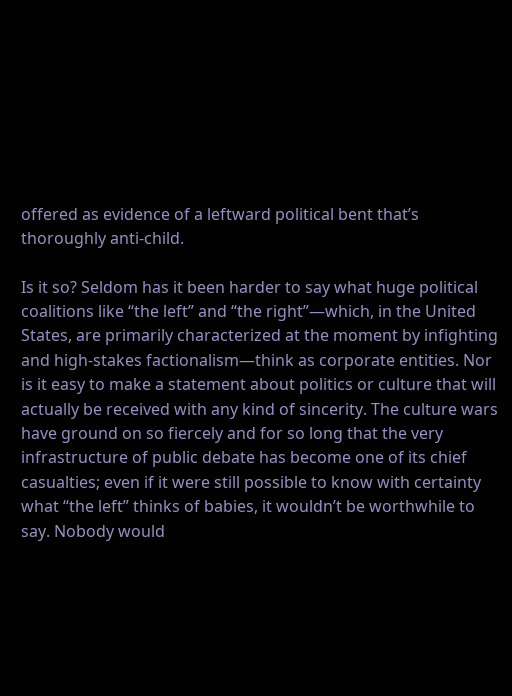offered as evidence of a leftward political bent that’s thoroughly anti-child.

Is it so? Seldom has it been harder to say what huge political coalitions like “the left” and “the right”—which, in the United States, are primarily characterized at the moment by infighting and high-stakes factionalism—think as corporate entities. Nor is it easy to make a statement about politics or culture that will actually be received with any kind of sincerity. The culture wars have ground on so fiercely and for so long that the very infrastructure of public debate has become one of its chief casualties; even if it were still possible to know with certainty what “the left” thinks of babies, it wouldn’t be worthwhile to say. Nobody would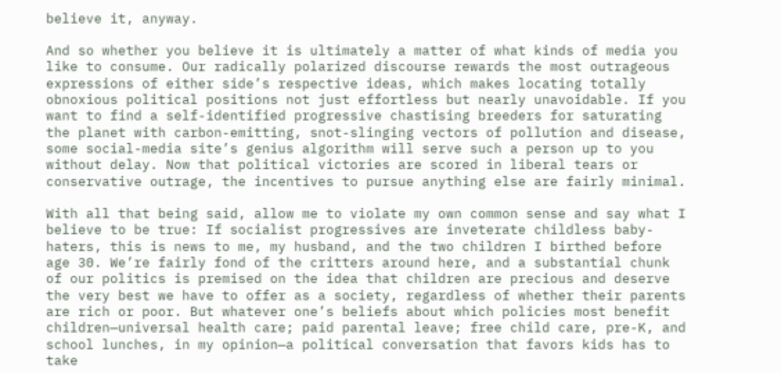believe it, anyway.

And so whether you believe it is ultimately a matter of what kinds of media you like to consume. Our radically polarized discourse rewards the most outrageous expressions of either side’s respective ideas, which makes locating totally obnoxious political positions not just effortless but nearly unavoidable. If you want to find a self-identified progressive chastising breeders for saturating the planet with carbon-emitting, snot-slinging vectors of pollution and disease, some social-media site’s genius algorithm will serve such a person up to you without delay. Now that political victories are scored in liberal tears or conservative outrage, the incentives to pursue anything else are fairly minimal.

With all that being said, allow me to violate my own common sense and say what I believe to be true: If socialist progressives are inveterate childless baby-haters, this is news to me, my husband, and the two children I birthed before age 30. We’re fairly fond of the critters around here, and a substantial chunk of our politics is premised on the idea that children are precious and deserve the very best we have to offer as a society, regardless of whether their parents are rich or poor. But whatever one’s beliefs about which policies most benefit children—universal health care; paid parental leave; free child care, pre-K, and school lunches, in my opinion—a political conversation that favors kids has to take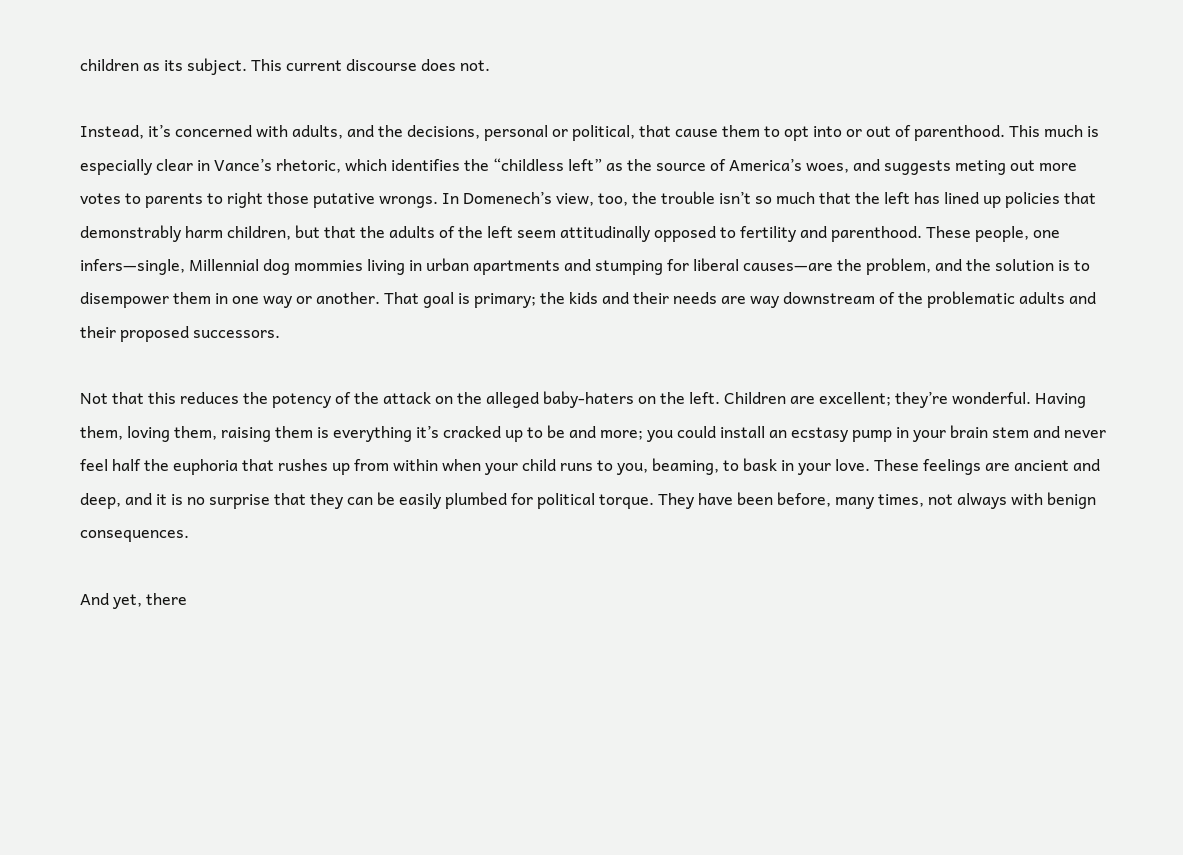children as its subject. This current discourse does not.

Instead, it’s concerned with adults, and the decisions, personal or political, that cause them to opt into or out of parenthood. This much is especially clear in Vance’s rhetoric, which identifies the “childless left” as the source of America’s woes, and suggests meting out more votes to parents to right those putative wrongs. In Domenech’s view, too, the trouble isn’t so much that the left has lined up policies that demonstrably harm children, but that the adults of the left seem attitudinally opposed to fertility and parenthood. These people, one infers—single, Millennial dog mommies living in urban apartments and stumping for liberal causes—are the problem, and the solution is to disempower them in one way or another. That goal is primary; the kids and their needs are way downstream of the problematic adults and their proposed successors.

Not that this reduces the potency of the attack on the alleged baby-haters on the left. Children are excellent; they’re wonderful. Having them, loving them, raising them is everything it’s cracked up to be and more; you could install an ecstasy pump in your brain stem and never feel half the euphoria that rushes up from within when your child runs to you, beaming, to bask in your love. These feelings are ancient and deep, and it is no surprise that they can be easily plumbed for political torque. They have been before, many times, not always with benign consequences.

And yet, there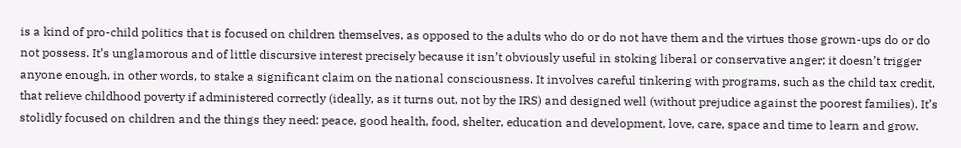is a kind of pro-child politics that is focused on children themselves, as opposed to the adults who do or do not have them and the virtues those grown-ups do or do not possess. It’s unglamorous and of little discursive interest precisely because it isn’t obviously useful in stoking liberal or conservative anger; it doesn’t trigger anyone enough, in other words, to stake a significant claim on the national consciousness. It involves careful tinkering with programs, such as the child tax credit, that relieve childhood poverty if administered correctly (ideally, as it turns out, not by the IRS) and designed well (without prejudice against the poorest families). It’s stolidly focused on children and the things they need: peace, good health, food, shelter, education and development, love, care, space and time to learn and grow.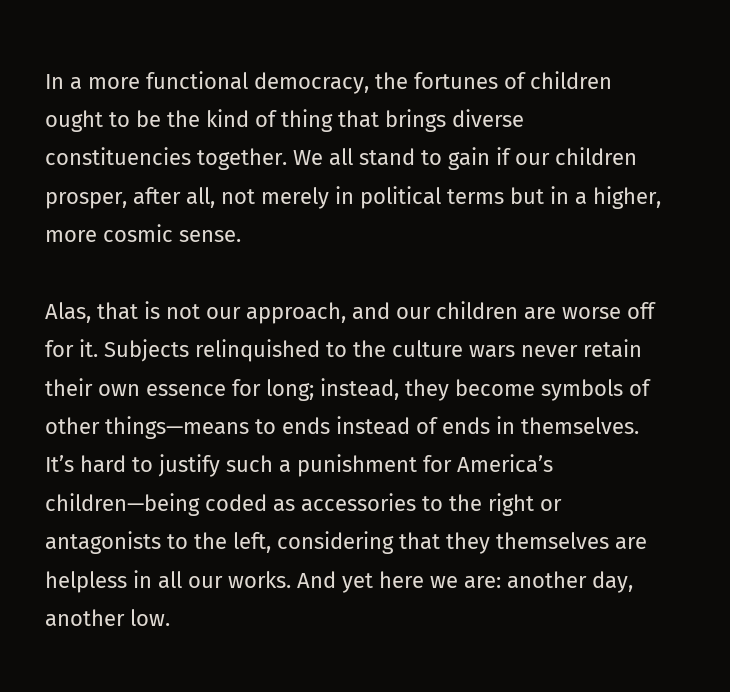In a more functional democracy, the fortunes of children ought to be the kind of thing that brings diverse constituencies together. We all stand to gain if our children prosper, after all, not merely in political terms but in a higher, more cosmic sense.

Alas, that is not our approach, and our children are worse off for it. Subjects relinquished to the culture wars never retain their own essence for long; instead, they become symbols of other things—means to ends instead of ends in themselves. It’s hard to justify such a punishment for America’s children—being coded as accessories to the right or antagonists to the left, considering that they themselves are helpless in all our works. And yet here we are: another day, another low.